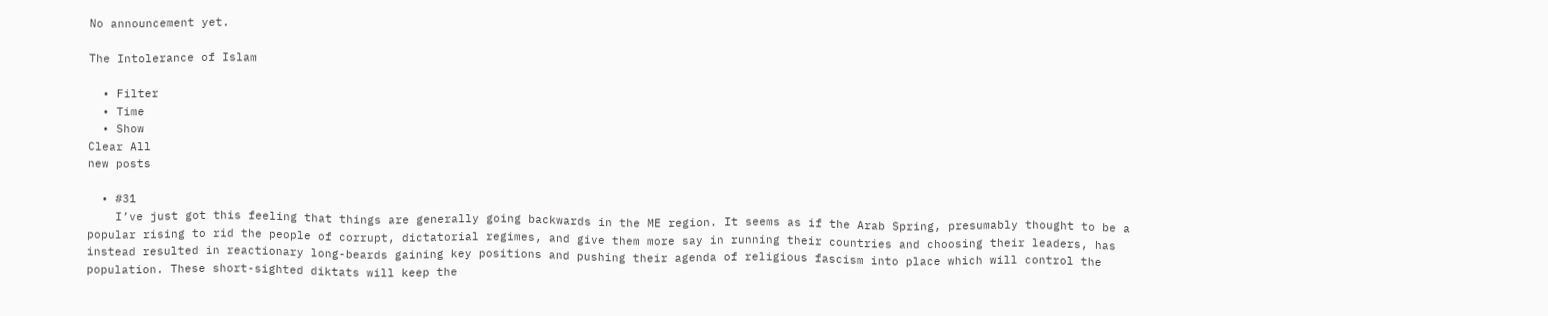No announcement yet.

The Intolerance of Islam

  • Filter
  • Time
  • Show
Clear All
new posts

  • #31
    I’ve just got this feeling that things are generally going backwards in the ME region. It seems as if the Arab Spring, presumably thought to be a popular rising to rid the people of corrupt, dictatorial regimes, and give them more say in running their countries and choosing their leaders, has instead resulted in reactionary long-beards gaining key positions and pushing their agenda of religious fascism into place which will control the population. These short-sighted diktats will keep the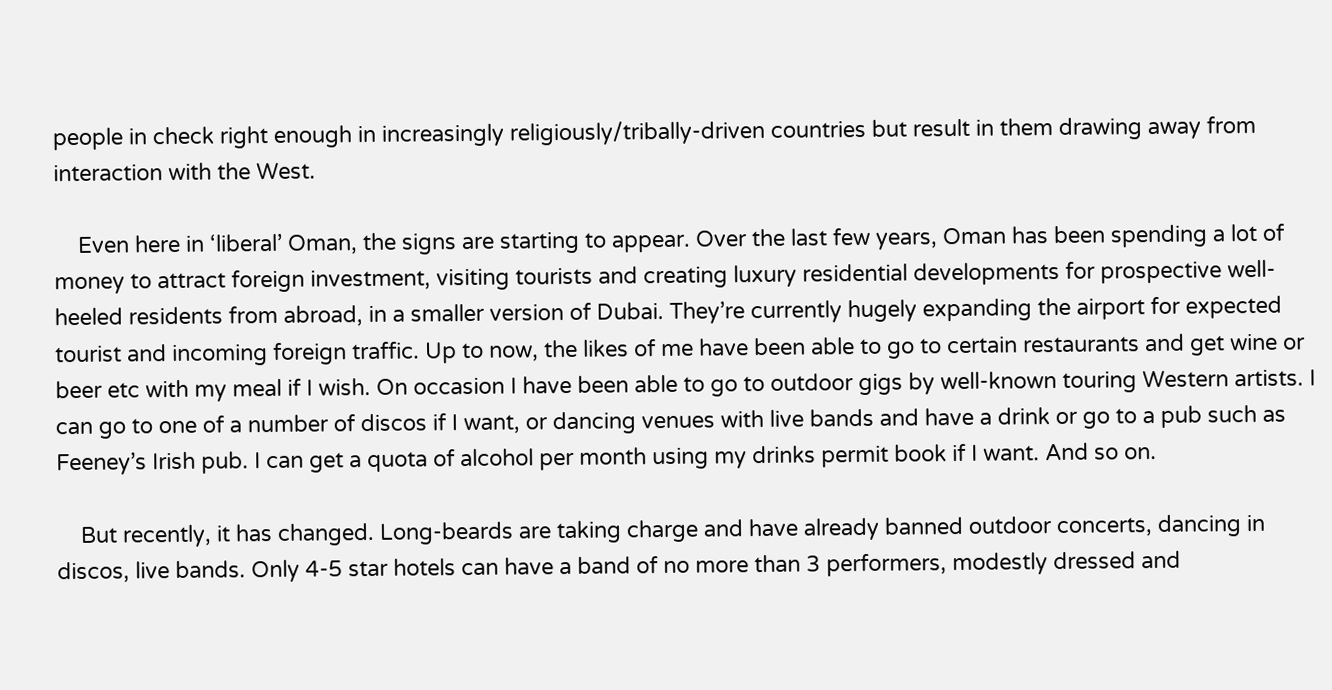people in check right enough in increasingly religiously/tribally-driven countries but result in them drawing away from interaction with the West.

    Even here in ‘liberal’ Oman, the signs are starting to appear. Over the last few years, Oman has been spending a lot of money to attract foreign investment, visiting tourists and creating luxury residential developments for prospective well-heeled residents from abroad, in a smaller version of Dubai. They’re currently hugely expanding the airport for expected tourist and incoming foreign traffic. Up to now, the likes of me have been able to go to certain restaurants and get wine or beer etc with my meal if I wish. On occasion I have been able to go to outdoor gigs by well-known touring Western artists. I can go to one of a number of discos if I want, or dancing venues with live bands and have a drink or go to a pub such as Feeney’s Irish pub. I can get a quota of alcohol per month using my drinks permit book if I want. And so on.

    But recently, it has changed. Long-beards are taking charge and have already banned outdoor concerts, dancing in discos, live bands. Only 4-5 star hotels can have a band of no more than 3 performers, modestly dressed and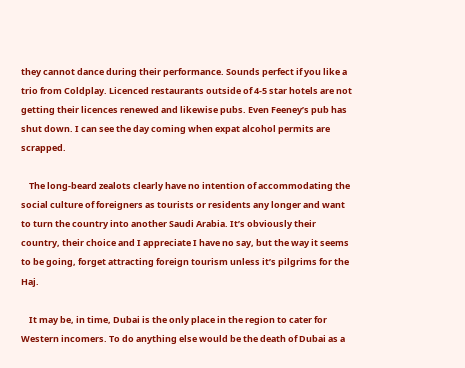they cannot dance during their performance. Sounds perfect if you like a trio from Coldplay. Licenced restaurants outside of 4-5 star hotels are not getting their licences renewed and likewise pubs. Even Feeney’s pub has shut down. I can see the day coming when expat alcohol permits are scrapped.

    The long-beard zealots clearly have no intention of accommodating the social culture of foreigners as tourists or residents any longer and want to turn the country into another Saudi Arabia. It’s obviously their country, their choice and I appreciate I have no say, but the way it seems to be going, forget attracting foreign tourism unless it’s pilgrims for the Haj.

    It may be, in time, Dubai is the only place in the region to cater for Western incomers. To do anything else would be the death of Dubai as a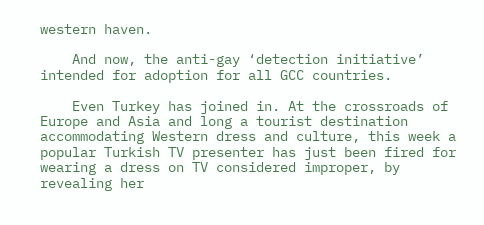western haven.

    And now, the anti-gay ‘detection initiative’ intended for adoption for all GCC countries.

    Even Turkey has joined in. At the crossroads of Europe and Asia and long a tourist destination accommodating Western dress and culture, this week a popular Turkish TV presenter has just been fired for wearing a dress on TV considered improper, by revealing her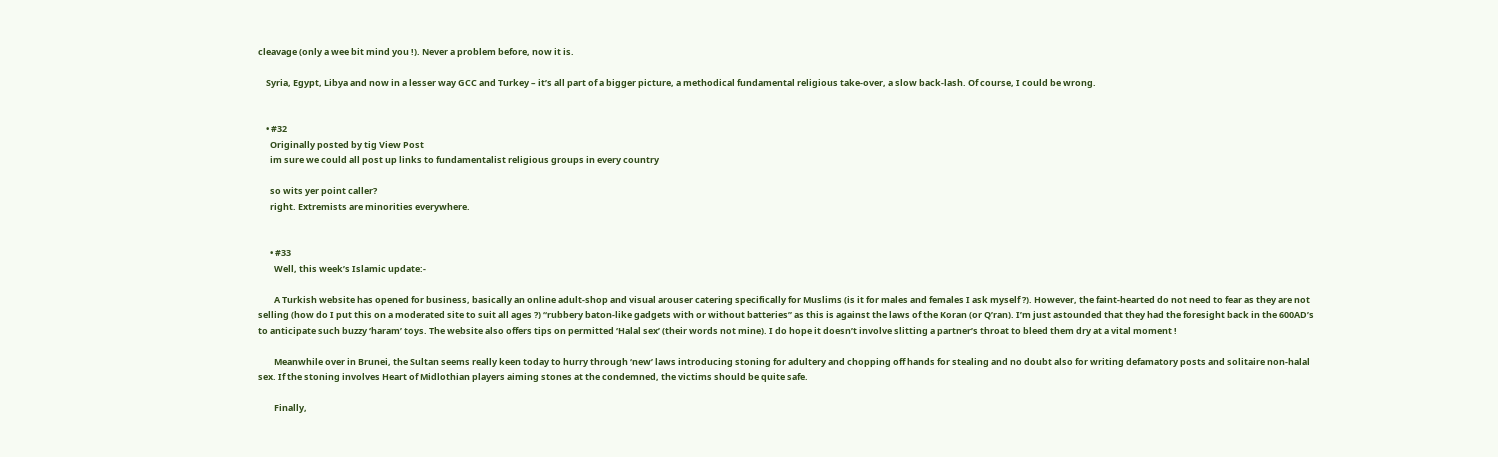cleavage (only a wee bit mind you !). Never a problem before, now it is.

    Syria, Egypt, Libya and now in a lesser way GCC and Turkey – it’s all part of a bigger picture, a methodical fundamental religious take-over, a slow back-lash. Of course, I could be wrong.


    • #32
      Originally posted by tig View Post
      im sure we could all post up links to fundamentalist religious groups in every country

      so wits yer point caller?
      right. Extremists are minorities everywhere.


      • #33
        Well, this week’s Islamic update:-

        A Turkish website has opened for business, basically an online adult-shop and visual arouser catering specifically for Muslims (is it for males and females I ask myself ?). However, the faint-hearted do not need to fear as they are not selling (how do I put this on a moderated site to suit all ages ?) “rubbery baton-like gadgets with or without batteries” as this is against the laws of the Koran (or Q’ran). I’m just astounded that they had the foresight back in the 600AD’s to anticipate such buzzy ‘haram’ toys. The website also offers tips on permitted ‘Halal sex’ (their words not mine). I do hope it doesn’t involve slitting a partner’s throat to bleed them dry at a vital moment !

        Meanwhile over in Brunei, the Sultan seems really keen today to hurry through ‘new’ laws introducing stoning for adultery and chopping off hands for stealing and no doubt also for writing defamatory posts and solitaire non-halal sex. If the stoning involves Heart of Midlothian players aiming stones at the condemned, the victims should be quite safe.

        Finally,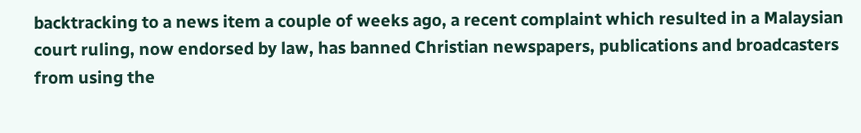backtracking to a news item a couple of weeks ago, a recent complaint which resulted in a Malaysian court ruling, now endorsed by law, has banned Christian newspapers, publications and broadcasters from using the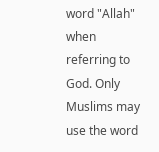word "Allah" when referring to God. Only Muslims may use the word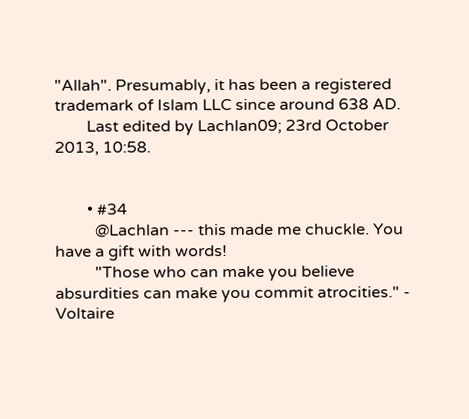"Allah". Presumably, it has been a registered trademark of Islam LLC since around 638 AD.
        Last edited by Lachlan09; 23rd October 2013, 10:58.


        • #34
          @Lachlan --- this made me chuckle. You have a gift with words!
          "Those who can make you believe absurdities can make you commit atrocities." - Voltaire